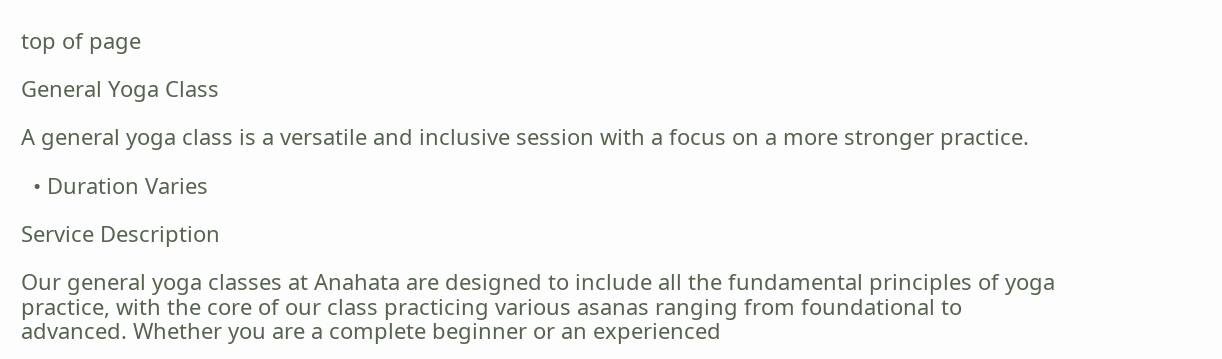top of page

General Yoga Class

A general yoga class is a versatile and inclusive session with a focus on a more stronger practice.

  • Duration Varies

Service Description

Our general yoga classes at Anahata are designed to include all the fundamental principles of yoga practice, with the core of our class practicing various asanas ranging from foundational to advanced. Whether you are a complete beginner or an experienced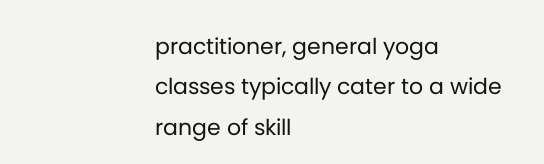practitioner, general yoga classes typically cater to a wide range of skill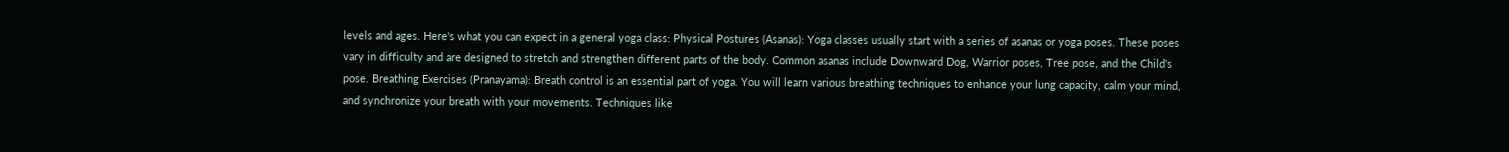levels and ages. Here's what you can expect in a general yoga class: Physical Postures (Asanas): Yoga classes usually start with a series of asanas or yoga poses. These poses vary in difficulty and are designed to stretch and strengthen different parts of the body. Common asanas include Downward Dog, Warrior poses, Tree pose, and the Child's pose. Breathing Exercises (Pranayama): Breath control is an essential part of yoga. You will learn various breathing techniques to enhance your lung capacity, calm your mind, and synchronize your breath with your movements. Techniques like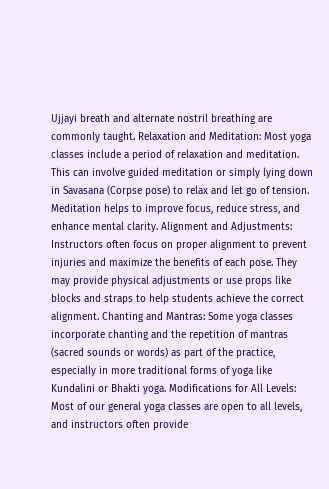Ujjayi breath and alternate nostril breathing are commonly taught. Relaxation and Meditation: Most yoga classes include a period of relaxation and meditation. This can involve guided meditation or simply lying down in Savasana (Corpse pose) to relax and let go of tension. Meditation helps to improve focus, reduce stress, and enhance mental clarity. Alignment and Adjustments: Instructors often focus on proper alignment to prevent injuries and maximize the benefits of each pose. They may provide physical adjustments or use props like blocks and straps to help students achieve the correct alignment. Chanting and Mantras: Some yoga classes incorporate chanting and the repetition of mantras (sacred sounds or words) as part of the practice, especially in more traditional forms of yoga like Kundalini or Bhakti yoga. Modifications for All Levels: Most of our general yoga classes are open to all levels, and instructors often provide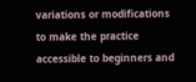variations or modifications to make the practice accessible to beginners and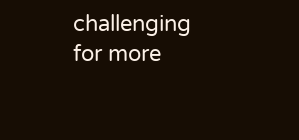challenging for more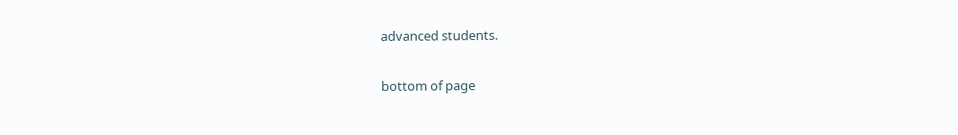advanced students.

bottom of page